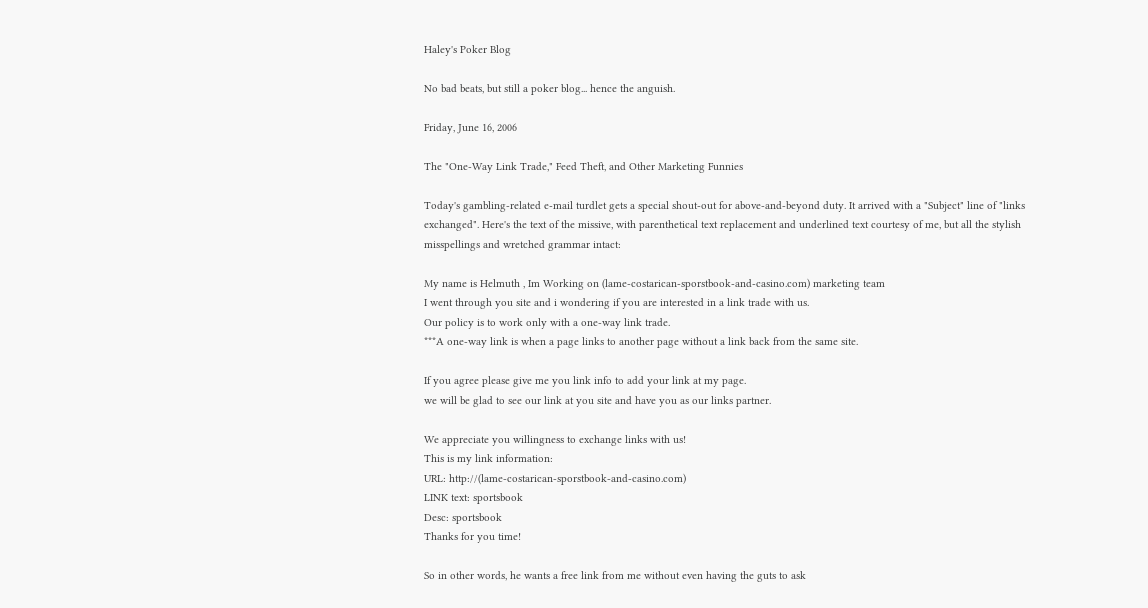Haley's Poker Blog

No bad beats, but still a poker blog... hence the anguish.

Friday, June 16, 2006

The "One-Way Link Trade," Feed Theft, and Other Marketing Funnies

Today's gambling-related e-mail turdlet gets a special shout-out for above-and-beyond duty. It arrived with a "Subject" line of "links exchanged". Here's the text of the missive, with parenthetical text replacement and underlined text courtesy of me, but all the stylish misspellings and wretched grammar intact:

My name is Helmuth , Im Working on (lame-costarican-sporstbook-and-casino.com) marketing team
I went through you site and i wondering if you are interested in a link trade with us.
Our policy is to work only with a one-way link trade.
***A one-way link is when a page links to another page without a link back from the same site.

If you agree please give me you link info to add your link at my page.
we will be glad to see our link at you site and have you as our links partner.

We appreciate you willingness to exchange links with us!
This is my link information:
URL: http://(lame-costarican-sporstbook-and-casino.com)
LINK text: sportsbook
Desc: sportsbook
Thanks for you time!

So in other words, he wants a free link from me without even having the guts to ask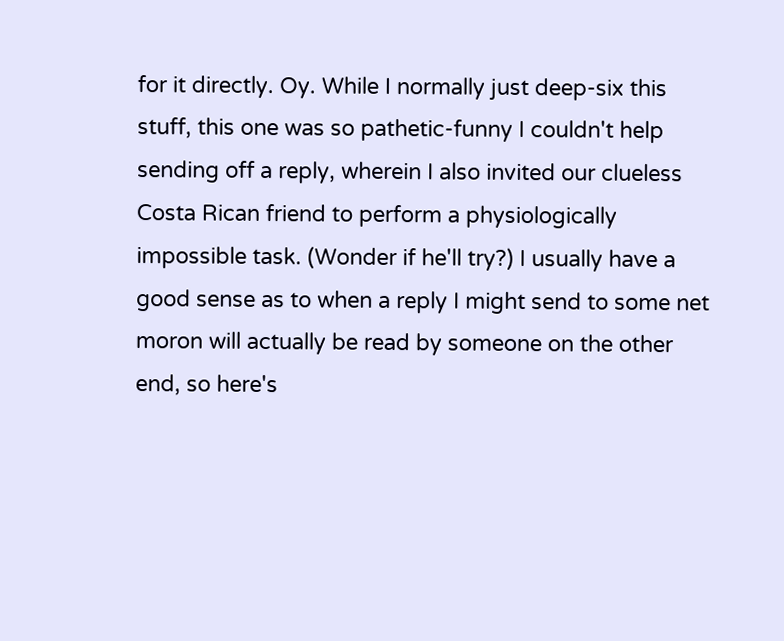for it directly. Oy. While I normally just deep-six this stuff, this one was so pathetic-funny I couldn't help sending off a reply, wherein I also invited our clueless Costa Rican friend to perform a physiologically impossible task. (Wonder if he'll try?) I usually have a good sense as to when a reply I might send to some net moron will actually be read by someone on the other end, so here's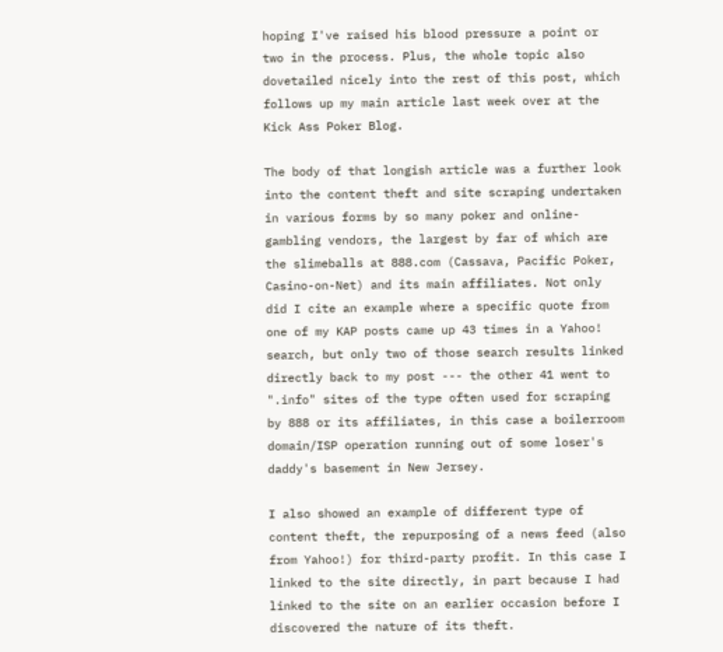hoping I've raised his blood pressure a point or two in the process. Plus, the whole topic also dovetailed nicely into the rest of this post, which follows up my main article last week over at the Kick Ass Poker Blog.

The body of that longish article was a further look into the content theft and site scraping undertaken in various forms by so many poker and online-gambling vendors, the largest by far of which are the slimeballs at 888.com (Cassava, Pacific Poker, Casino-on-Net) and its main affiliates. Not only did I cite an example where a specific quote from one of my KAP posts came up 43 times in a Yahoo! search, but only two of those search results linked directly back to my post --- the other 41 went to ".info" sites of the type often used for scraping by 888 or its affiliates, in this case a boilerroom domain/ISP operation running out of some loser's daddy's basement in New Jersey.

I also showed an example of different type of content theft, the repurposing of a news feed (also from Yahoo!) for third-party profit. In this case I linked to the site directly, in part because I had linked to the site on an earlier occasion before I discovered the nature of its theft.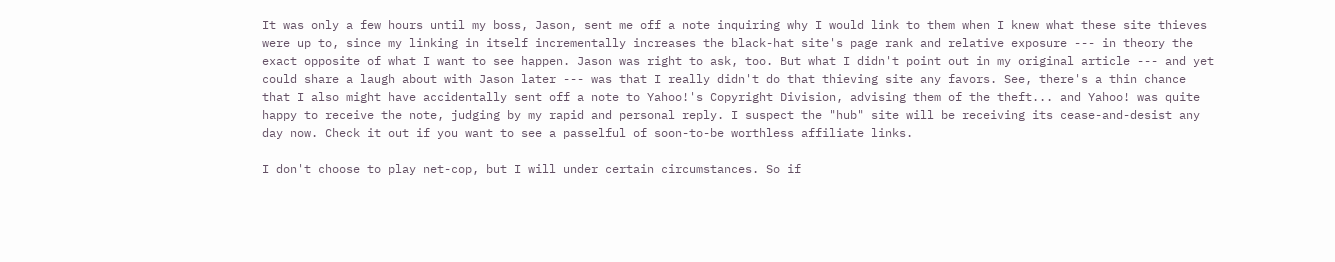It was only a few hours until my boss, Jason, sent me off a note inquiring why I would link to them when I knew what these site thieves were up to, since my linking in itself incrementally increases the black-hat site's page rank and relative exposure --- in theory the exact opposite of what I want to see happen. Jason was right to ask, too. But what I didn't point out in my original article --- and yet could share a laugh about with Jason later --- was that I really didn't do that thieving site any favors. See, there's a thin chance that I also might have accidentally sent off a note to Yahoo!'s Copyright Division, advising them of the theft... and Yahoo! was quite happy to receive the note, judging by my rapid and personal reply. I suspect the "hub" site will be receiving its cease-and-desist any day now. Check it out if you want to see a passelful of soon-to-be worthless affiliate links.

I don't choose to play net-cop, but I will under certain circumstances. So if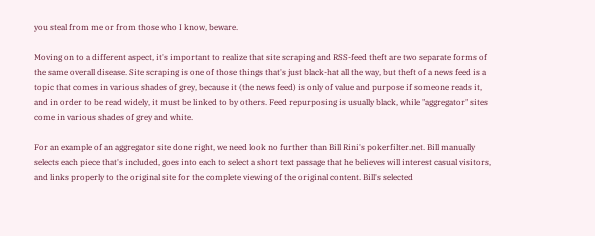you steal from me or from those who I know, beware.

Moving on to a different aspect, it's important to realize that site scraping and RSS-feed theft are two separate forms of the same overall disease. Site scraping is one of those things that's just black-hat all the way, but theft of a news feed is a topic that comes in various shades of grey, because it (the news feed) is only of value and purpose if someone reads it, and in order to be read widely, it must be linked to by others. Feed repurposing is usually black, while "aggregator" sites come in various shades of grey and white.

For an example of an aggregator site done right, we need look no further than Bill Rini's pokerfilter.net. Bill manually selects each piece that's included, goes into each to select a short text passage that he believes will interest casual visitors, and links properly to the original site for the complete viewing of the original content. Bill's selected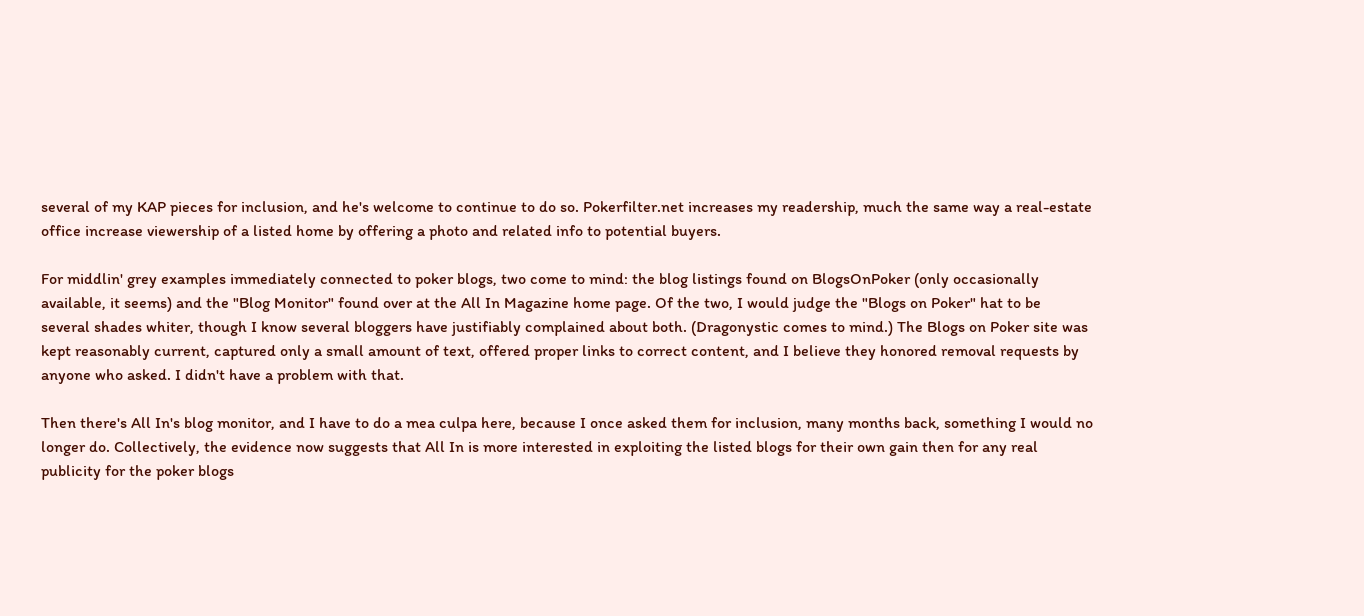several of my KAP pieces for inclusion, and he's welcome to continue to do so. Pokerfilter.net increases my readership, much the same way a real-estate office increase viewership of a listed home by offering a photo and related info to potential buyers.

For middlin' grey examples immediately connected to poker blogs, two come to mind: the blog listings found on BlogsOnPoker (only occasionally available, it seems) and the "Blog Monitor" found over at the All In Magazine home page. Of the two, I would judge the "Blogs on Poker" hat to be several shades whiter, though I know several bloggers have justifiably complained about both. (Dragonystic comes to mind.) The Blogs on Poker site was kept reasonably current, captured only a small amount of text, offered proper links to correct content, and I believe they honored removal requests by anyone who asked. I didn't have a problem with that.

Then there's All In's blog monitor, and I have to do a mea culpa here, because I once asked them for inclusion, many months back, something I would no longer do. Collectively, the evidence now suggests that All In is more interested in exploiting the listed blogs for their own gain then for any real publicity for the poker blogs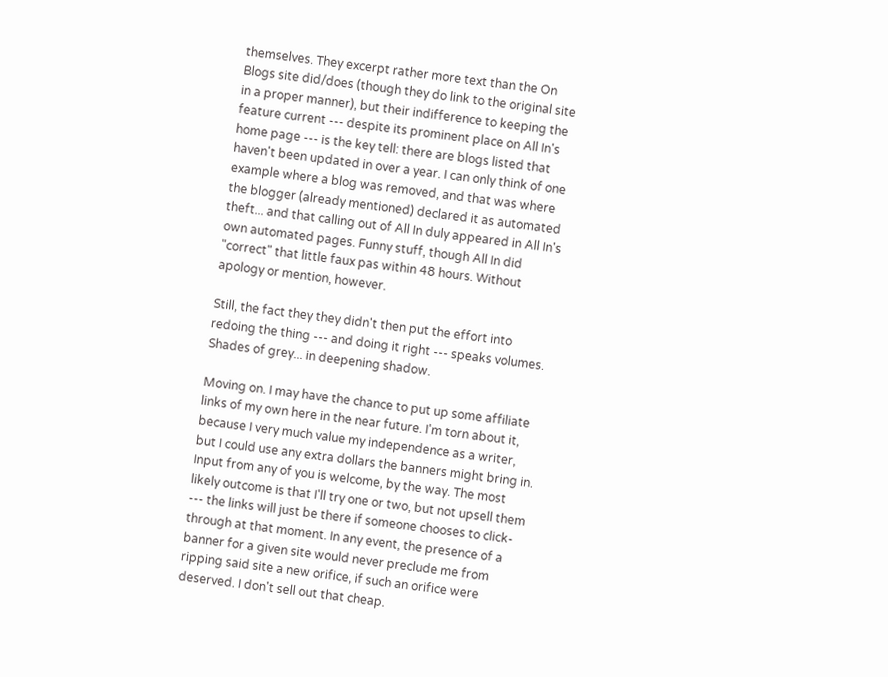themselves. They excerpt rather more text than the On Blogs site did/does (though they do link to the original site in a proper manner), but their indifference to keeping the feature current --- despite its prominent place on All In's home page --- is the key tell: there are blogs listed that haven't been updated in over a year. I can only think of one example where a blog was removed, and that was where the blogger (already mentioned) declared it as automated theft... and that calling out of All In duly appeared in All In's own automated pages. Funny stuff, though All In did "correct" that little faux pas within 48 hours. Without apology or mention, however.

Still, the fact they they didn't then put the effort into redoing the thing --- and doing it right --- speaks volumes. Shades of grey... in deepening shadow.

Moving on. I may have the chance to put up some affiliate links of my own here in the near future. I'm torn about it, because I very much value my independence as a writer, but I could use any extra dollars the banners might bring in. Input from any of you is welcome, by the way. The most likely outcome is that I'll try one or two, but not upsell them --- the links will just be there if someone chooses to click-through at that moment. In any event, the presence of a banner for a given site would never preclude me from ripping said site a new orifice, if such an orifice were deserved. I don't sell out that cheap.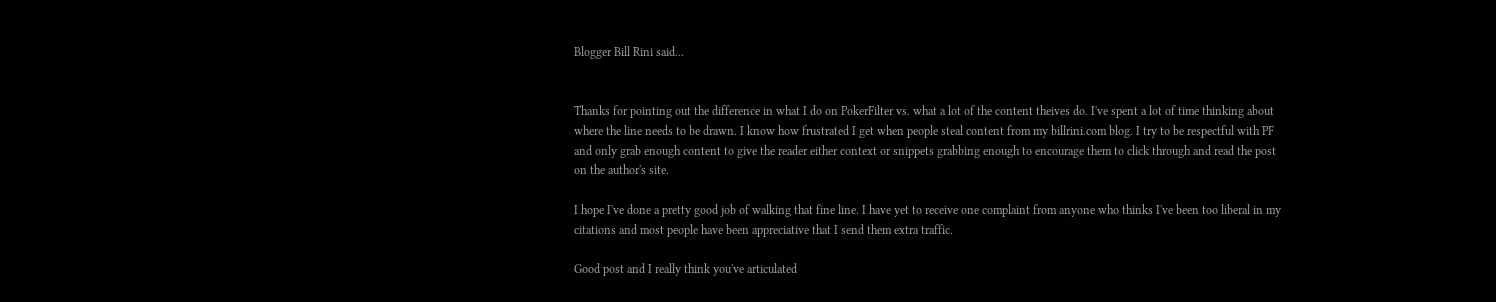Blogger Bill Rini said...


Thanks for pointing out the difference in what I do on PokerFilter vs. what a lot of the content theives do. I've spent a lot of time thinking about where the line needs to be drawn. I know how frustrated I get when people steal content from my billrini.com blog. I try to be respectful with PF and only grab enough content to give the reader either context or snippets grabbing enough to encourage them to click through and read the post on the author's site.

I hope I've done a pretty good job of walking that fine line. I have yet to receive one complaint from anyone who thinks I've been too liberal in my citations and most people have been appreciative that I send them extra traffic.

Good post and I really think you've articulated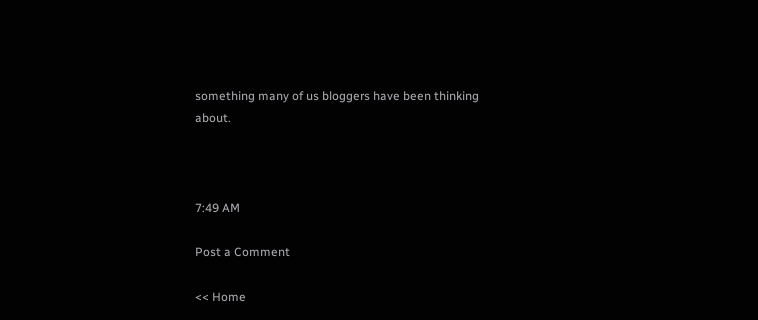something many of us bloggers have been thinking about.



7:49 AM

Post a Comment

<< Home